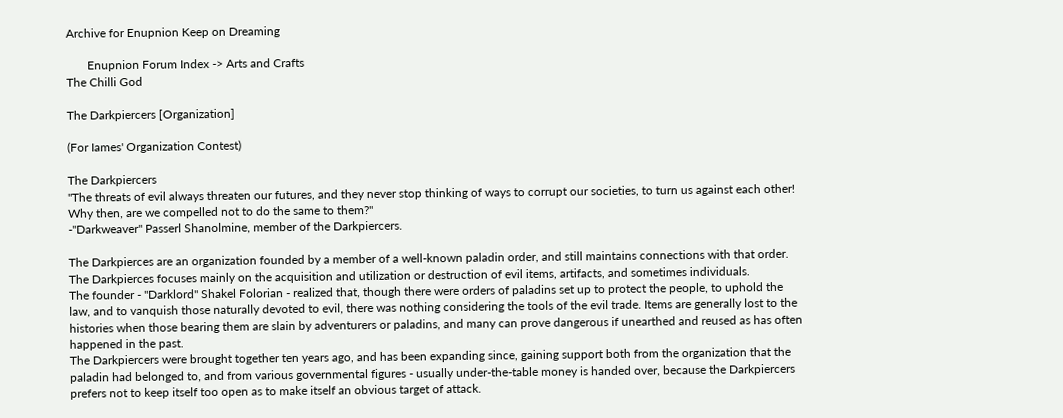Archive for Enupnion Keep on Dreaming

       Enupnion Forum Index -> Arts and Crafts
The Chilli God

The Darkpiercers [Organization]

(For Iames' Organization Contest)

The Darkpiercers
"The threats of evil always threaten our futures, and they never stop thinking of ways to corrupt our societies, to turn us against each other! Why then, are we compelled not to do the same to them?"
-"Darkweaver" Passerl Shanolmine, member of the Darkpiercers.

The Darkpierces are an organization founded by a member of a well-known paladin order, and still maintains connections with that order. The Darkpierces focuses mainly on the acquisition and utilization or destruction of evil items, artifacts, and sometimes individuals.
The founder - "Darklord" Shakel Folorian - realized that, though there were orders of paladins set up to protect the people, to uphold the law, and to vanquish those naturally devoted to evil, there was nothing considering the tools of the evil trade. Items are generally lost to the histories when those bearing them are slain by adventurers or paladins, and many can prove dangerous if unearthed and reused as has often happened in the past.
The Darkpiercers were brought together ten years ago, and has been expanding since, gaining support both from the organization that the paladin had belonged to, and from various governmental figures - usually under-the-table money is handed over, because the Darkpiercers prefers not to keep itself too open as to make itself an obvious target of attack.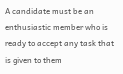A candidate must be an enthusiastic member who is ready to accept any task that is given to them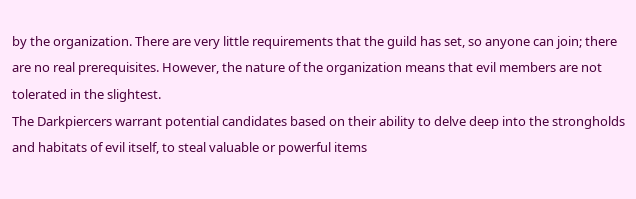by the organization. There are very little requirements that the guild has set, so anyone can join; there are no real prerequisites. However, the nature of the organization means that evil members are not tolerated in the slightest.
The Darkpiercers warrant potential candidates based on their ability to delve deep into the strongholds and habitats of evil itself, to steal valuable or powerful items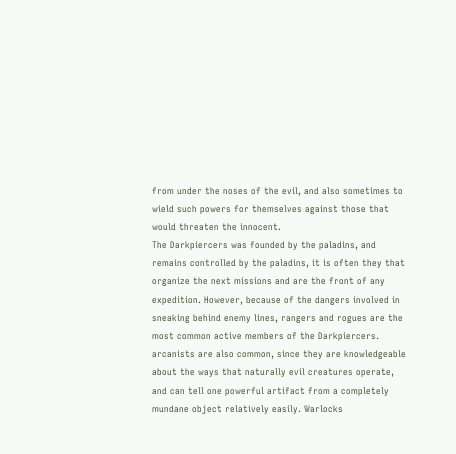from under the noses of the evil, and also sometimes to wield such powers for themselves against those that would threaten the innocent.
The Darkpiercers was founded by the paladins, and remains controlled by the paladins, it is often they that organize the next missions and are the front of any expedition. However, because of the dangers involved in sneaking behind enemy lines, rangers and rogues are the most common active members of the Darkpiercers. arcanists are also common, since they are knowledgeable about the ways that naturally evil creatures operate, and can tell one powerful artifact from a completely mundane object relatively easily. Warlocks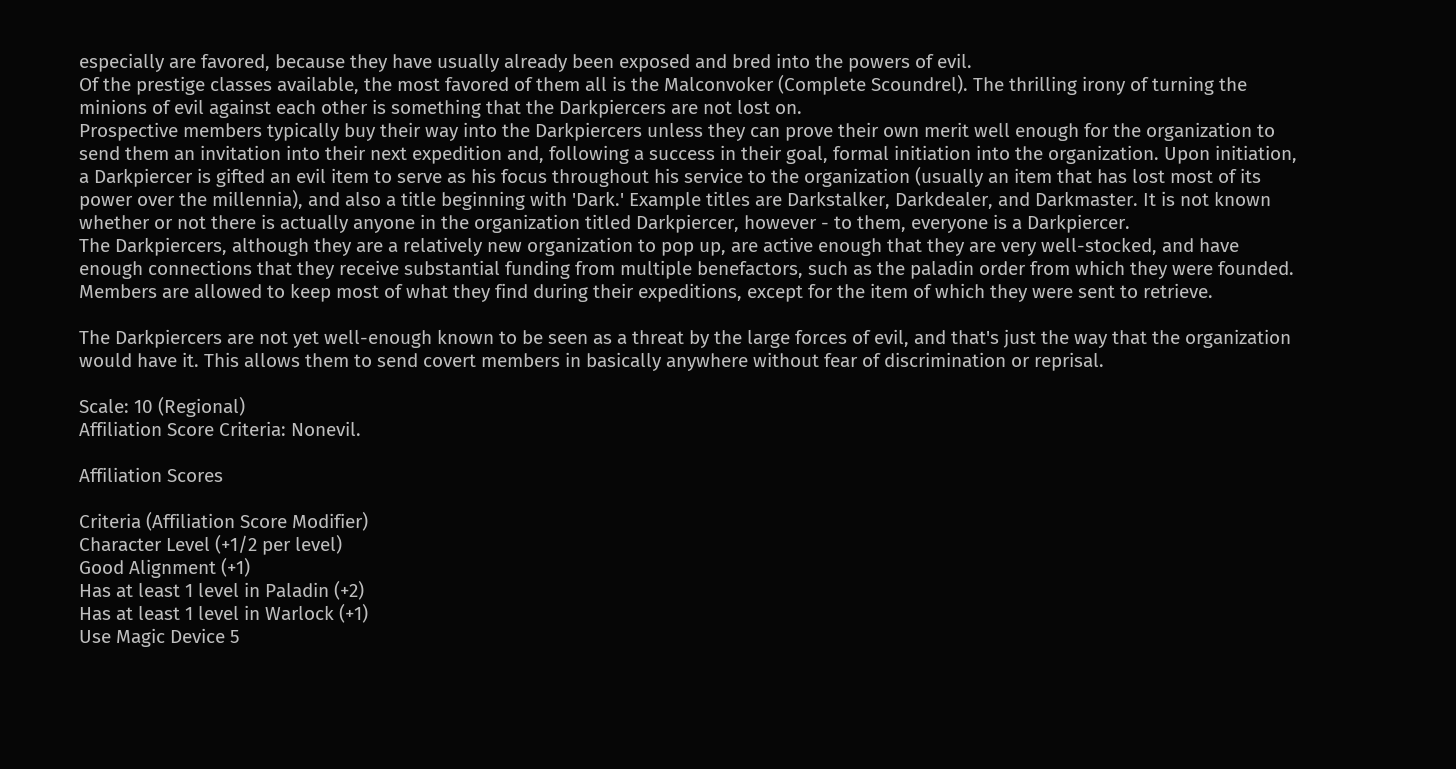especially are favored, because they have usually already been exposed and bred into the powers of evil.
Of the prestige classes available, the most favored of them all is the Malconvoker (Complete Scoundrel). The thrilling irony of turning the minions of evil against each other is something that the Darkpiercers are not lost on.
Prospective members typically buy their way into the Darkpiercers unless they can prove their own merit well enough for the organization to send them an invitation into their next expedition and, following a success in their goal, formal initiation into the organization. Upon initiation, a Darkpiercer is gifted an evil item to serve as his focus throughout his service to the organization (usually an item that has lost most of its power over the millennia), and also a title beginning with 'Dark.' Example titles are Darkstalker, Darkdealer, and Darkmaster. It is not known whether or not there is actually anyone in the organization titled Darkpiercer, however - to them, everyone is a Darkpiercer.
The Darkpiercers, although they are a relatively new organization to pop up, are active enough that they are very well-stocked, and have enough connections that they receive substantial funding from multiple benefactors, such as the paladin order from which they were founded. Members are allowed to keep most of what they find during their expeditions, except for the item of which they were sent to retrieve.

The Darkpiercers are not yet well-enough known to be seen as a threat by the large forces of evil, and that's just the way that the organization would have it. This allows them to send covert members in basically anywhere without fear of discrimination or reprisal.

Scale: 10 (Regional)
Affiliation Score Criteria: Nonevil.

Affiliation Scores

Criteria (Affiliation Score Modifier)
Character Level (+1/2 per level)
Good Alignment (+1)
Has at least 1 level in Paladin (+2)
Has at least 1 level in Warlock (+1)
Use Magic Device 5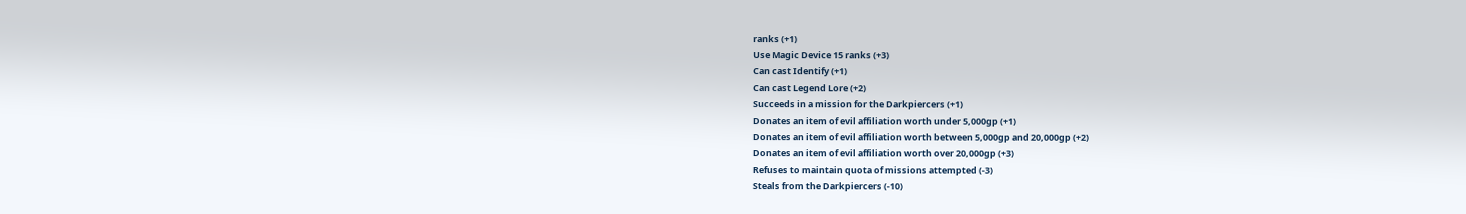ranks (+1)
Use Magic Device 15 ranks (+3)
Can cast Identify (+1)
Can cast Legend Lore (+2)
Succeeds in a mission for the Darkpiercers (+1)
Donates an item of evil affiliation worth under 5,000gp (+1)
Donates an item of evil affiliation worth between 5,000gp and 20,000gp (+2)
Donates an item of evil affiliation worth over 20,000gp (+3)
Refuses to maintain quota of missions attempted (-3)
Steals from the Darkpiercers (-10)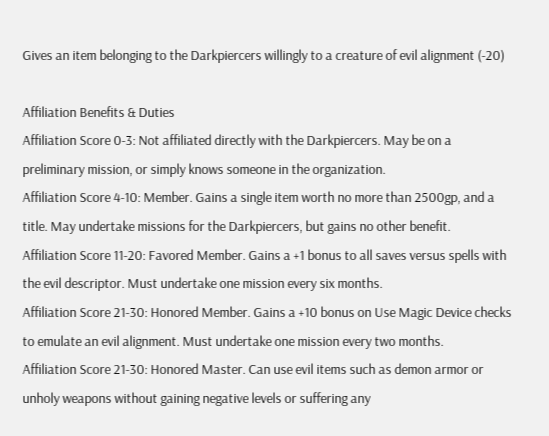Gives an item belonging to the Darkpiercers willingly to a creature of evil alignment (-20)

Affiliation Benefits & Duties
Affiliation Score 0-3: Not affiliated directly with the Darkpiercers. May be on a preliminary mission, or simply knows someone in the organization.
Affiliation Score 4-10: Member. Gains a single item worth no more than 2500gp, and a title. May undertake missions for the Darkpiercers, but gains no other benefit.
Affiliation Score 11-20: Favored Member. Gains a +1 bonus to all saves versus spells with the evil descriptor. Must undertake one mission every six months.
Affiliation Score 21-30: Honored Member. Gains a +10 bonus on Use Magic Device checks to emulate an evil alignment. Must undertake one mission every two months.
Affiliation Score 21-30: Honored Master. Can use evil items such as demon armor or unholy weapons without gaining negative levels or suffering any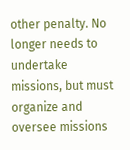other penalty. No longer needs to undertake missions, but must organize and oversee missions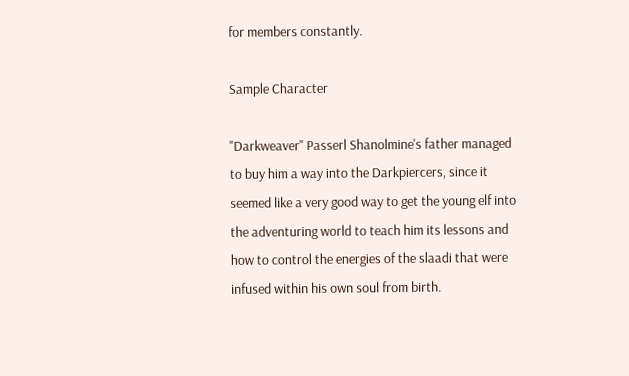for members constantly.

Sample Character

"Darkweaver" Passerl Shanolmine's father managed to buy him a way into the Darkpiercers, since it seemed like a very good way to get the young elf into the adventuring world to teach him its lessons and how to control the energies of the slaadi that were infused within his own soul from birth.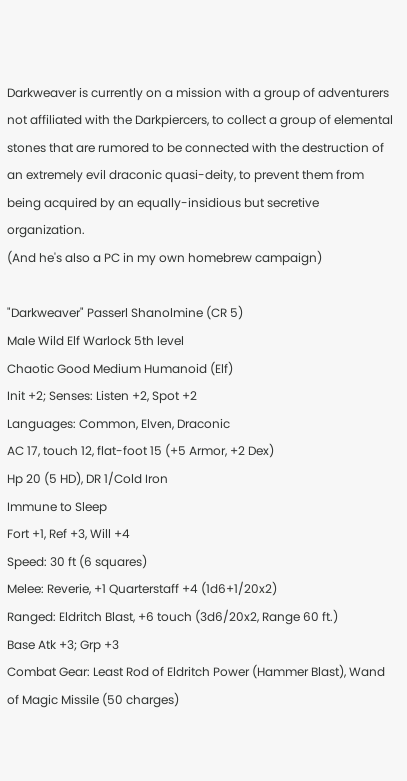Darkweaver is currently on a mission with a group of adventurers not affiliated with the Darkpiercers, to collect a group of elemental stones that are rumored to be connected with the destruction of an extremely evil draconic quasi-deity, to prevent them from being acquired by an equally-insidious but secretive organization.
(And he's also a PC in my own homebrew campaign)

"Darkweaver" Passerl Shanolmine (CR 5)
Male Wild Elf Warlock 5th level
Chaotic Good Medium Humanoid (Elf)
Init +2; Senses: Listen +2, Spot +2
Languages: Common, Elven, Draconic
AC 17, touch 12, flat-foot 15 (+5 Armor, +2 Dex)
Hp 20 (5 HD), DR 1/Cold Iron
Immune to Sleep
Fort +1, Ref +3, Will +4
Speed: 30 ft (6 squares)
Melee: Reverie, +1 Quarterstaff +4 (1d6+1/20x2)
Ranged: Eldritch Blast, +6 touch (3d6/20x2, Range 60 ft.)
Base Atk +3; Grp +3
Combat Gear: Least Rod of Eldritch Power (Hammer Blast), Wand of Magic Missile (50 charges)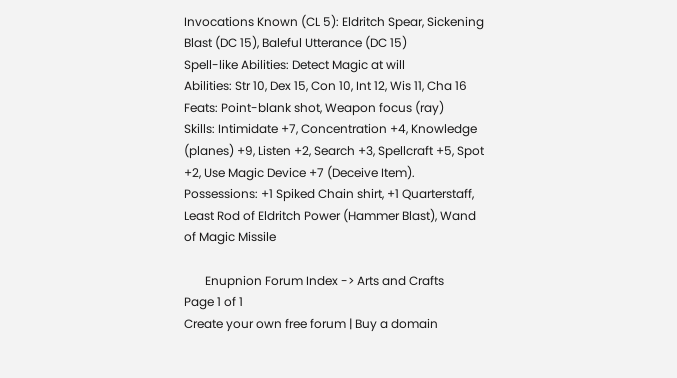Invocations Known (CL 5): Eldritch Spear, Sickening Blast (DC 15), Baleful Utterance (DC 15)
Spell-like Abilities: Detect Magic at will
Abilities: Str 10, Dex 15, Con 10, Int 12, Wis 11, Cha 16
Feats: Point-blank shot, Weapon focus (ray)
Skills: Intimidate +7, Concentration +4, Knowledge (planes) +9, Listen +2, Search +3, Spellcraft +5, Spot +2, Use Magic Device +7 (Deceive Item).
Possessions: +1 Spiked Chain shirt, +1 Quarterstaff, Least Rod of Eldritch Power (Hammer Blast), Wand of Magic Missile

       Enupnion Forum Index -> Arts and Crafts
Page 1 of 1
Create your own free forum | Buy a domain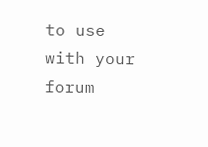to use with your forum